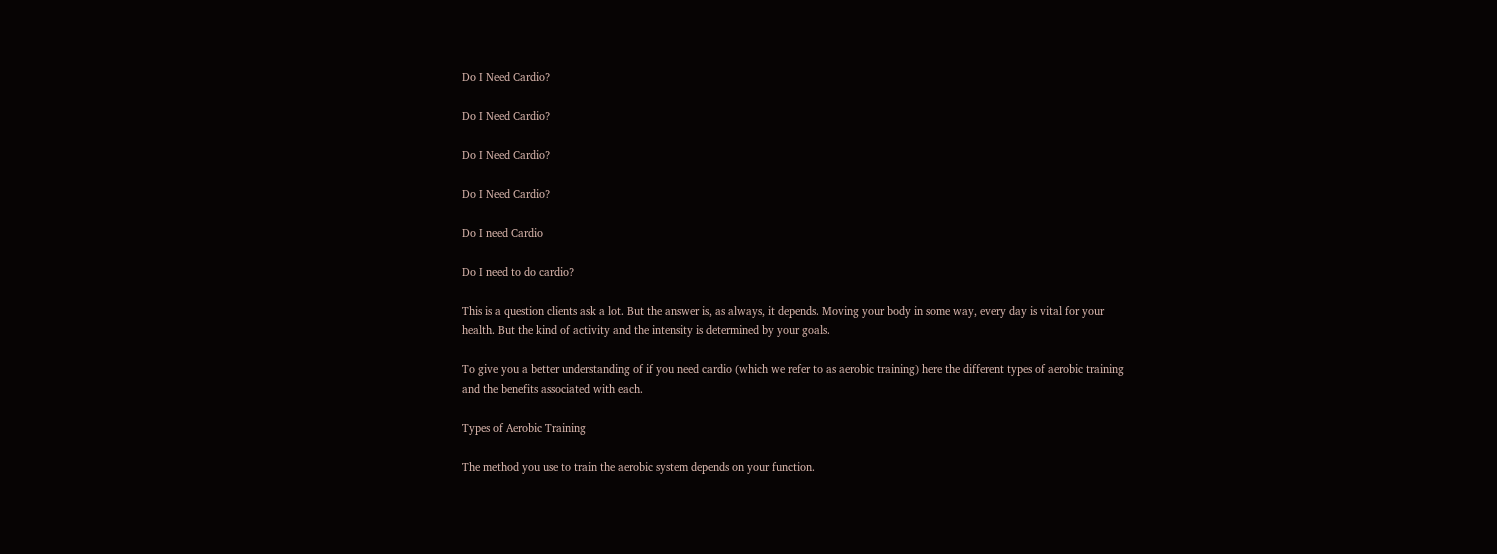Do I Need Cardio?

Do I Need Cardio?

Do I Need Cardio?

Do I Need Cardio?

Do I need Cardio

Do I need to do cardio?

This is a question clients ask a lot. But the answer is, as always, it depends. Moving your body in some way, every day is vital for your health. But the kind of activity and the intensity is determined by your goals.

To give you a better understanding of if you need cardio (which we refer to as aerobic training) here the different types of aerobic training and the benefits associated with each.

Types of Aerobic Training

The method you use to train the aerobic system depends on your function.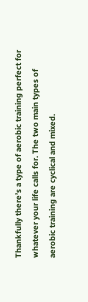Thankfully there’s a type of aerobic training perfect for whatever your life calls for. The two main types of aerobic training are cyclical and mixed.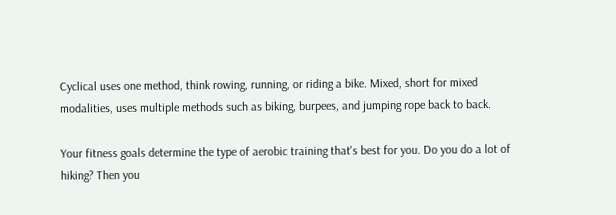Cyclical uses one method, think rowing, running, or riding a bike. Mixed, short for mixed modalities, uses multiple methods such as biking, burpees, and jumping rope back to back.

Your fitness goals determine the type of aerobic training that's best for you. Do you do a lot of hiking? Then you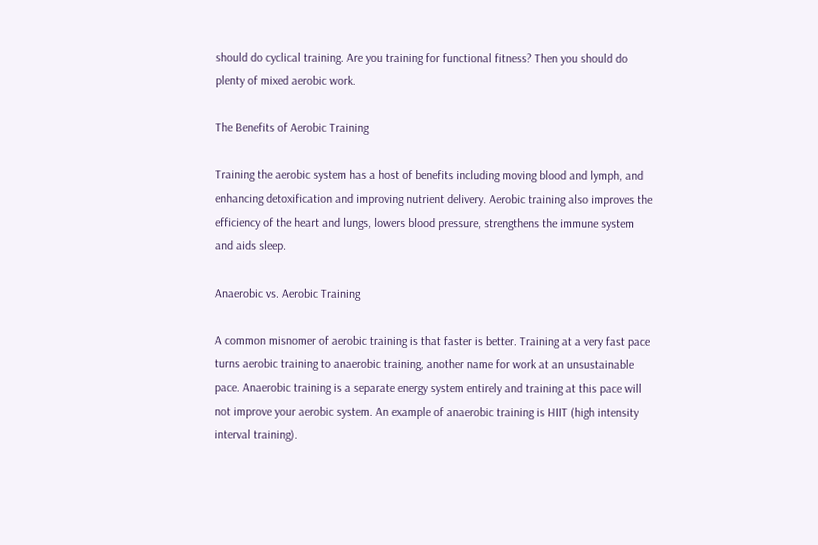should do cyclical training. Are you training for functional fitness? Then you should do plenty of mixed aerobic work.

The Benefits of Aerobic Training

Training the aerobic system has a host of benefits including moving blood and lymph, and enhancing detoxification and improving nutrient delivery. Aerobic training also improves the efficiency of the heart and lungs, lowers blood pressure, strengthens the immune system and aids sleep.

Anaerobic vs. Aerobic Training

A common misnomer of aerobic training is that faster is better. Training at a very fast pace turns aerobic training to anaerobic training, another name for work at an unsustainable pace. Anaerobic training is a separate energy system entirely and training at this pace will not improve your aerobic system. An example of anaerobic training is HIIT (high intensity interval training).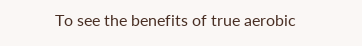To see the benefits of true aerobic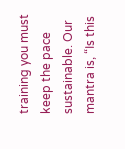training you must keep the pace sustainable. Our mantra is, “Is this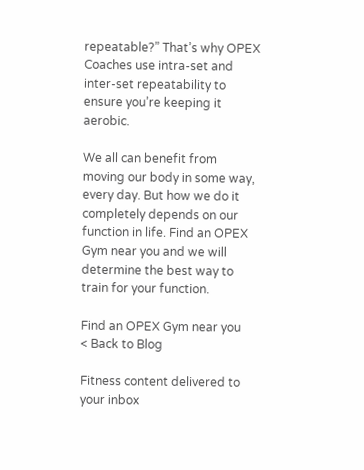repeatable?” That’s why OPEX Coaches use intra-set and inter-set repeatability to ensure you’re keeping it aerobic.

We all can benefit from moving our body in some way, every day. But how we do it completely depends on our function in life. Find an OPEX Gym near you and we will determine the best way to train for your function.

Find an OPEX Gym near you
< Back to Blog

Fitness content delivered to your inbox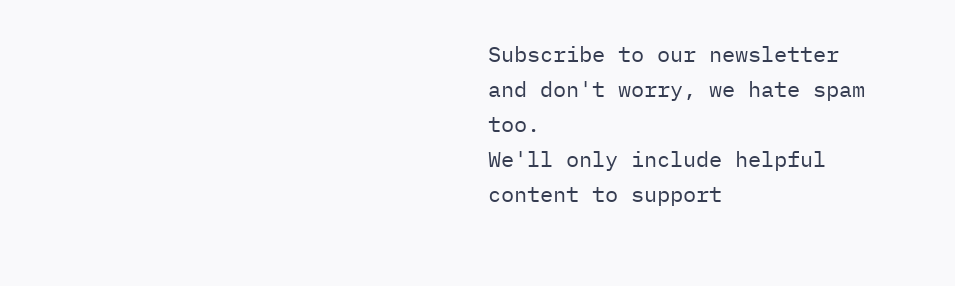Subscribe to our newsletter and don't worry, we hate spam too.
We'll only include helpful content to support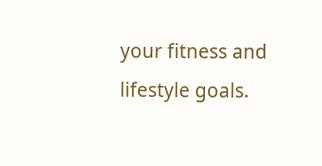your fitness and lifestyle goals.